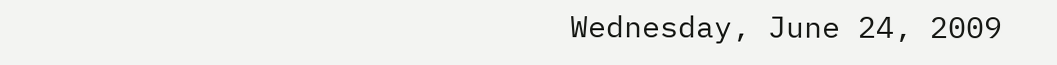Wednesday, June 24, 2009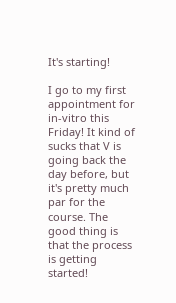It's starting!

I go to my first appointment for in-vitro this Friday! It kind of sucks that V is going back the day before, but it's pretty much par for the course. The good thing is that the process is getting started!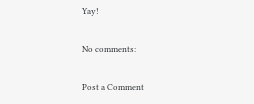Yay!

No comments:

Post a Comment